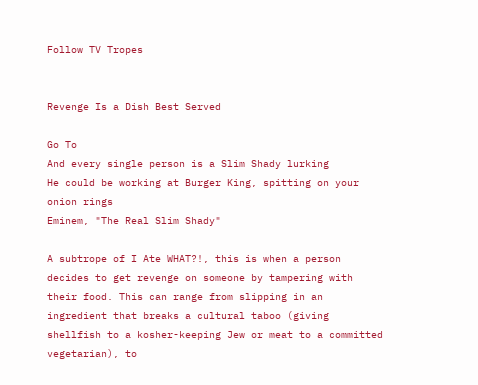Follow TV Tropes


Revenge Is a Dish Best Served

Go To
And every single person is a Slim Shady lurking
He could be working at Burger King, spitting on your onion rings
Eminem, "The Real Slim Shady"

A subtrope of I Ate WHAT?!, this is when a person decides to get revenge on someone by tampering with their food. This can range from slipping in an ingredient that breaks a cultural taboo (giving shellfish to a kosher-keeping Jew or meat to a committed vegetarian), to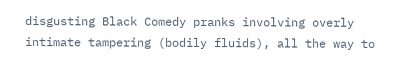disgusting Black Comedy pranks involving overly intimate tampering (bodily fluids), all the way to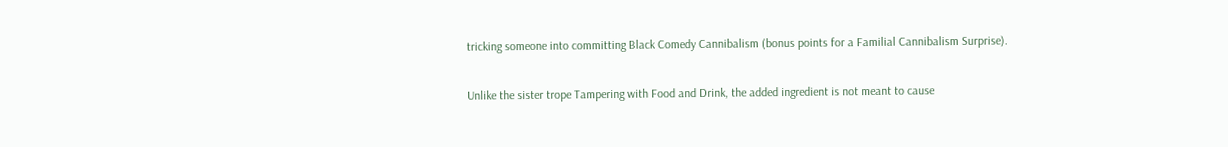tricking someone into committing Black Comedy Cannibalism (bonus points for a Familial Cannibalism Surprise).

Unlike the sister trope Tampering with Food and Drink, the added ingredient is not meant to cause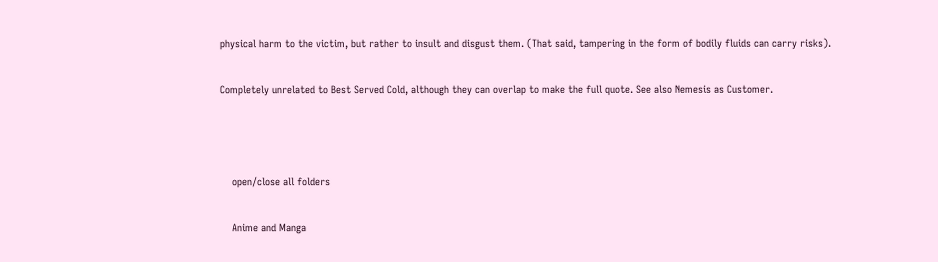physical harm to the victim, but rather to insult and disgust them. (That said, tampering in the form of bodily fluids can carry risks).

Completely unrelated to Best Served Cold, although they can overlap to make the full quote. See also Nemesis as Customer.



    open/close all folders

    Anime and Manga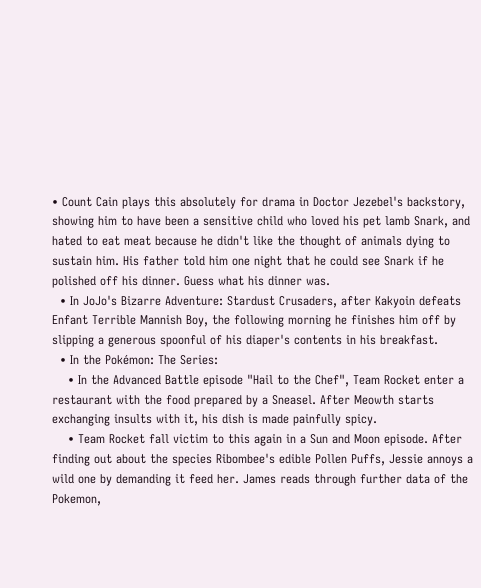• Count Cain plays this absolutely for drama in Doctor Jezebel's backstory, showing him to have been a sensitive child who loved his pet lamb Snark, and hated to eat meat because he didn't like the thought of animals dying to sustain him. His father told him one night that he could see Snark if he polished off his dinner. Guess what his dinner was.
  • In JoJo's Bizarre Adventure: Stardust Crusaders, after Kakyoin defeats Enfant Terrible Mannish Boy, the following morning he finishes him off by slipping a generous spoonful of his diaper's contents in his breakfast.
  • In the Pokémon: The Series:
    • In the Advanced Battle episode "Hail to the Chef", Team Rocket enter a restaurant with the food prepared by a Sneasel. After Meowth starts exchanging insults with it, his dish is made painfully spicy.
    • Team Rocket fall victim to this again in a Sun and Moon episode. After finding out about the species Ribombee's edible Pollen Puffs, Jessie annoys a wild one by demanding it feed her. James reads through further data of the Pokemon,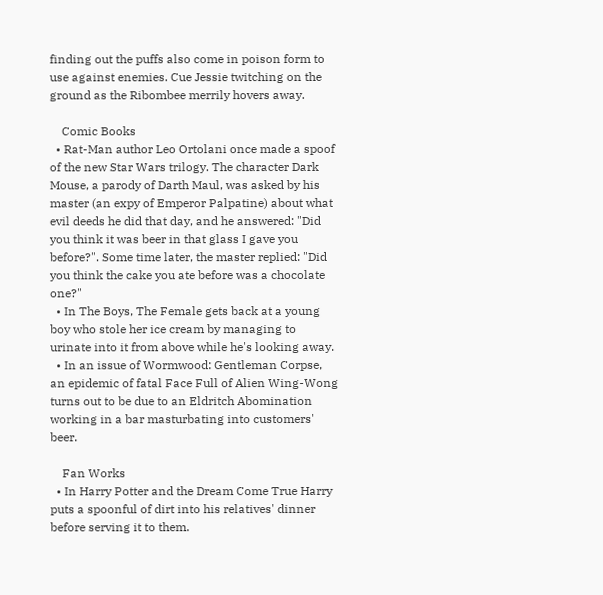finding out the puffs also come in poison form to use against enemies. Cue Jessie twitching on the ground as the Ribombee merrily hovers away.

    Comic Books
  • Rat-Man author Leo Ortolani once made a spoof of the new Star Wars trilogy. The character Dark Mouse, a parody of Darth Maul, was asked by his master (an expy of Emperor Palpatine) about what evil deeds he did that day, and he answered: "Did you think it was beer in that glass I gave you before?". Some time later, the master replied: "Did you think the cake you ate before was a chocolate one?"
  • In The Boys, The Female gets back at a young boy who stole her ice cream by managing to urinate into it from above while he's looking away.
  • In an issue of Wormwood: Gentleman Corpse, an epidemic of fatal Face Full of Alien Wing-Wong turns out to be due to an Eldritch Abomination working in a bar masturbating into customers' beer.

    Fan Works
  • In Harry Potter and the Dream Come True Harry puts a spoonful of dirt into his relatives' dinner before serving it to them.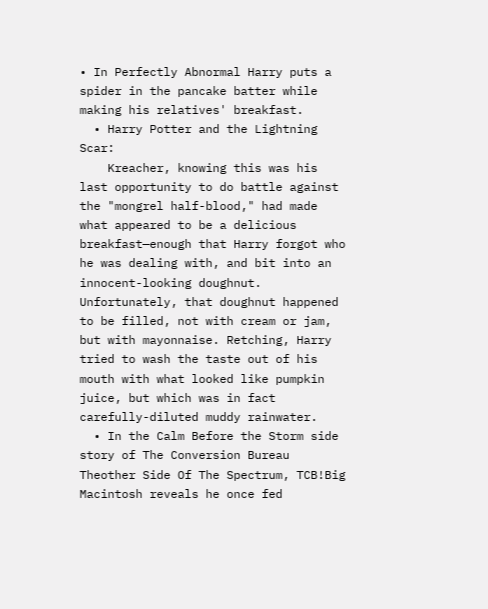• In Perfectly Abnormal Harry puts a spider in the pancake batter while making his relatives' breakfast.
  • Harry Potter and the Lightning Scar:
    Kreacher, knowing this was his last opportunity to do battle against the "mongrel half-blood," had made what appeared to be a delicious breakfast—enough that Harry forgot who he was dealing with, and bit into an innocent-looking doughnut. Unfortunately, that doughnut happened to be filled, not with cream or jam, but with mayonnaise. Retching, Harry tried to wash the taste out of his mouth with what looked like pumpkin juice, but which was in fact carefully-diluted muddy rainwater.
  • In the Calm Before the Storm side story of The Conversion Bureau Theother Side Of The Spectrum, TCB!Big Macintosh reveals he once fed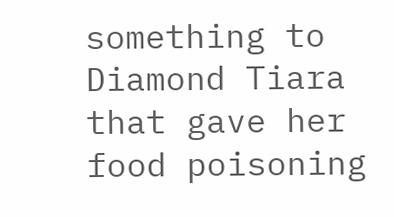something to Diamond Tiara that gave her food poisoning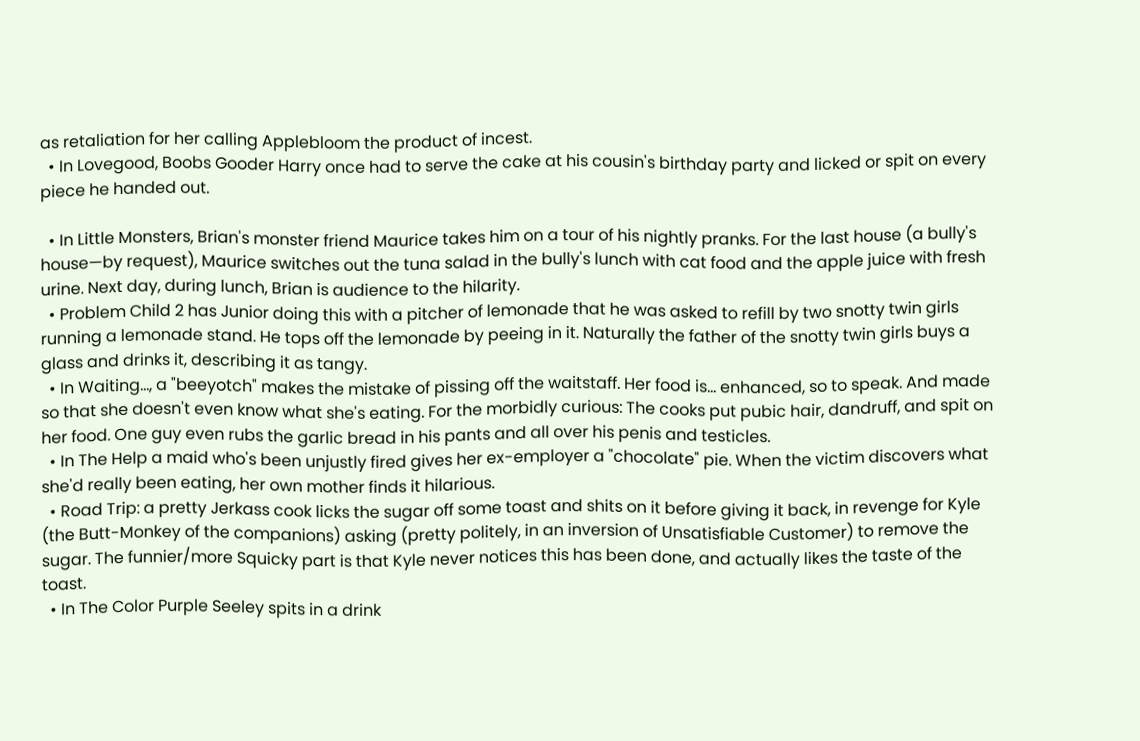as retaliation for her calling Applebloom the product of incest.
  • In Lovegood, Boobs Gooder Harry once had to serve the cake at his cousin's birthday party and licked or spit on every piece he handed out.

  • In Little Monsters, Brian's monster friend Maurice takes him on a tour of his nightly pranks. For the last house (a bully's house—by request), Maurice switches out the tuna salad in the bully's lunch with cat food and the apple juice with fresh urine. Next day, during lunch, Brian is audience to the hilarity.
  • Problem Child 2 has Junior doing this with a pitcher of lemonade that he was asked to refill by two snotty twin girls running a lemonade stand. He tops off the lemonade by peeing in it. Naturally the father of the snotty twin girls buys a glass and drinks it, describing it as tangy.
  • In Waiting..., a "beeyotch" makes the mistake of pissing off the waitstaff. Her food is... enhanced, so to speak. And made so that she doesn't even know what she's eating. For the morbidly curious: The cooks put pubic hair, dandruff, and spit on her food. One guy even rubs the garlic bread in his pants and all over his penis and testicles.
  • In The Help a maid who's been unjustly fired gives her ex-employer a "chocolate" pie. When the victim discovers what she'd really been eating, her own mother finds it hilarious.
  • Road Trip: a pretty Jerkass cook licks the sugar off some toast and shits on it before giving it back, in revenge for Kyle (the Butt-Monkey of the companions) asking (pretty politely, in an inversion of Unsatisfiable Customer) to remove the sugar. The funnier/more Squicky part is that Kyle never notices this has been done, and actually likes the taste of the toast.
  • In The Color Purple Seeley spits in a drink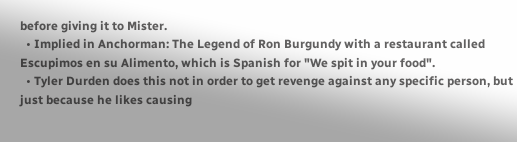before giving it to Mister.
  • Implied in Anchorman: The Legend of Ron Burgundy with a restaurant called Escupimos en su Alimento, which is Spanish for "We spit in your food".
  • Tyler Durden does this not in order to get revenge against any specific person, but just because he likes causing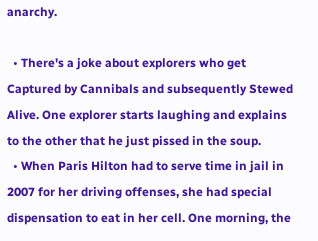anarchy.

  • There's a joke about explorers who get Captured by Cannibals and subsequently Stewed Alive. One explorer starts laughing and explains to the other that he just pissed in the soup.
  • When Paris Hilton had to serve time in jail in 2007 for her driving offenses, she had special dispensation to eat in her cell. One morning, the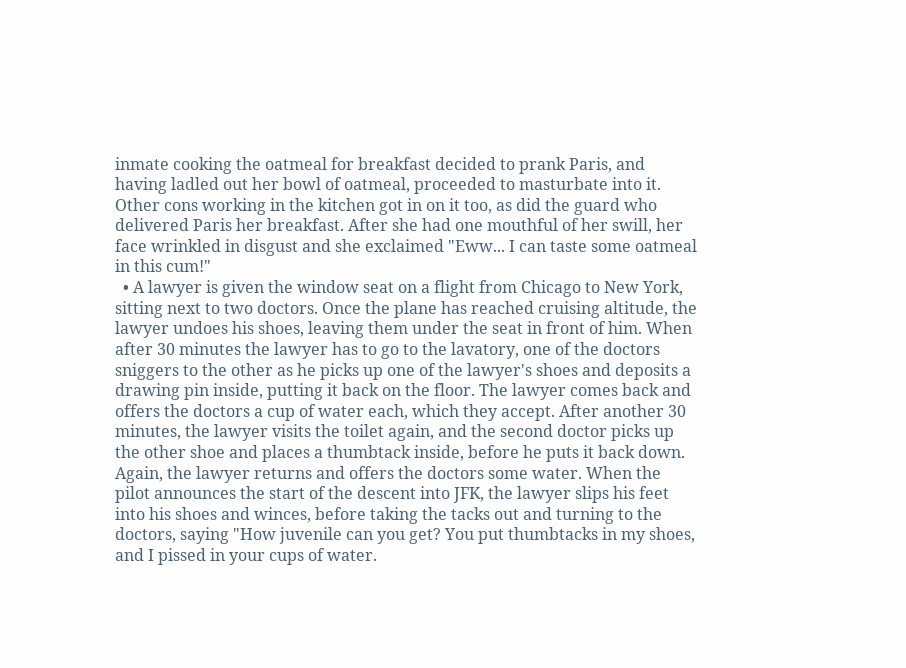inmate cooking the oatmeal for breakfast decided to prank Paris, and having ladled out her bowl of oatmeal, proceeded to masturbate into it. Other cons working in the kitchen got in on it too, as did the guard who delivered Paris her breakfast. After she had one mouthful of her swill, her face wrinkled in disgust and she exclaimed "Eww... I can taste some oatmeal in this cum!"
  • A lawyer is given the window seat on a flight from Chicago to New York, sitting next to two doctors. Once the plane has reached cruising altitude, the lawyer undoes his shoes, leaving them under the seat in front of him. When after 30 minutes the lawyer has to go to the lavatory, one of the doctors sniggers to the other as he picks up one of the lawyer's shoes and deposits a drawing pin inside, putting it back on the floor. The lawyer comes back and offers the doctors a cup of water each, which they accept. After another 30 minutes, the lawyer visits the toilet again, and the second doctor picks up the other shoe and places a thumbtack inside, before he puts it back down. Again, the lawyer returns and offers the doctors some water. When the pilot announces the start of the descent into JFK, the lawyer slips his feet into his shoes and winces, before taking the tacks out and turning to the doctors, saying "How juvenile can you get? You put thumbtacks in my shoes, and I pissed in your cups of water.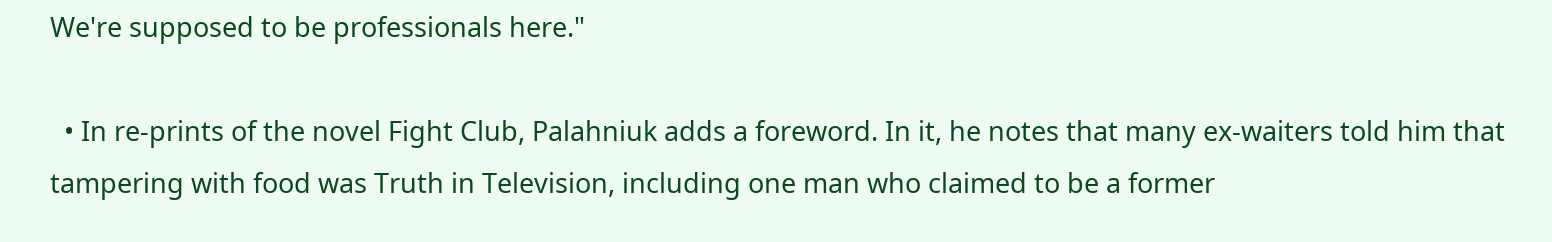We're supposed to be professionals here."

  • In re-prints of the novel Fight Club, Palahniuk adds a foreword. In it, he notes that many ex-waiters told him that tampering with food was Truth in Television, including one man who claimed to be a former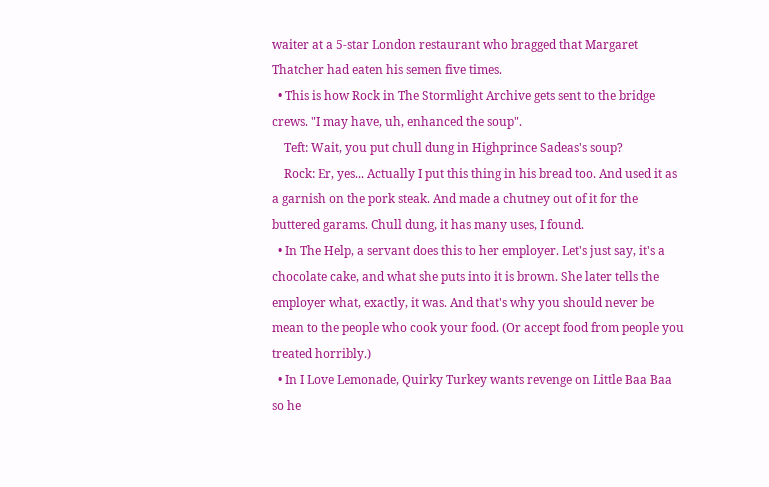waiter at a 5-star London restaurant who bragged that Margaret Thatcher had eaten his semen five times.
  • This is how Rock in The Stormlight Archive gets sent to the bridge crews. "I may have, uh, enhanced the soup".
    Teft: Wait, you put chull dung in Highprince Sadeas's soup?
    Rock: Er, yes... Actually I put this thing in his bread too. And used it as a garnish on the pork steak. And made a chutney out of it for the buttered garams. Chull dung, it has many uses, I found.
  • In The Help, a servant does this to her employer. Let's just say, it's a chocolate cake, and what she puts into it is brown. She later tells the employer what, exactly, it was. And that's why you should never be mean to the people who cook your food. (Or accept food from people you treated horribly.)
  • In I Love Lemonade, Quirky Turkey wants revenge on Little Baa Baa so he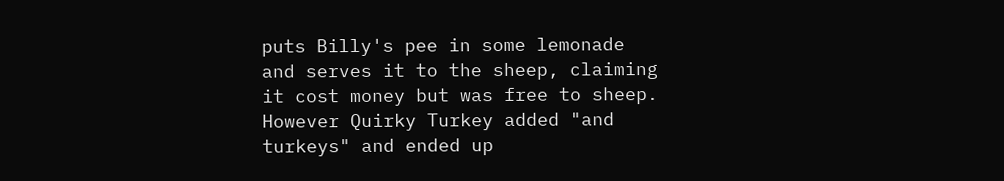puts Billy's pee in some lemonade and serves it to the sheep, claiming it cost money but was free to sheep. However Quirky Turkey added "and turkeys" and ended up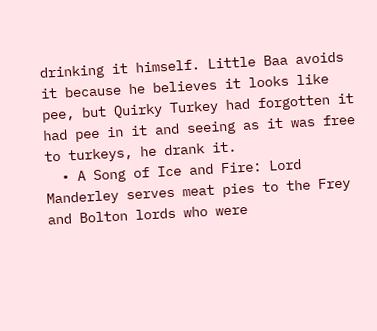drinking it himself. Little Baa avoids it because he believes it looks like pee, but Quirky Turkey had forgotten it had pee in it and seeing as it was free to turkeys, he drank it.
  • A Song of Ice and Fire: Lord Manderley serves meat pies to the Frey and Bolton lords who were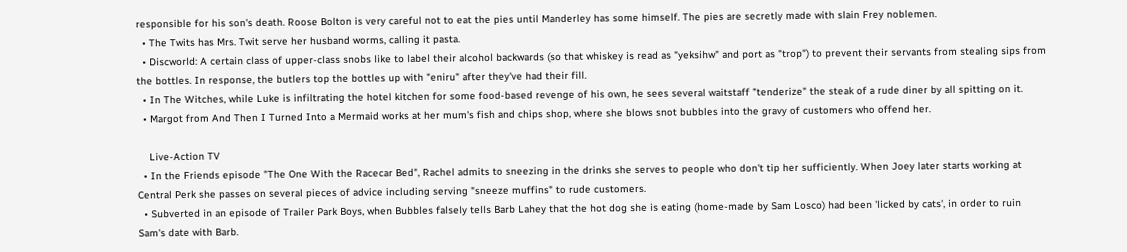responsible for his son's death. Roose Bolton is very careful not to eat the pies until Manderley has some himself. The pies are secretly made with slain Frey noblemen.
  • The Twits has Mrs. Twit serve her husband worms, calling it pasta.
  • Discworld: A certain class of upper-class snobs like to label their alcohol backwards (so that whiskey is read as "yeksihw" and port as "trop") to prevent their servants from stealing sips from the bottles. In response, the butlers top the bottles up with "eniru" after they've had their fill.
  • In The Witches, while Luke is infiltrating the hotel kitchen for some food-based revenge of his own, he sees several waitstaff "tenderize" the steak of a rude diner by all spitting on it.
  • Margot from And Then I Turned Into a Mermaid works at her mum's fish and chips shop, where she blows snot bubbles into the gravy of customers who offend her.

    Live-Action TV
  • In the Friends episode "The One With the Racecar Bed", Rachel admits to sneezing in the drinks she serves to people who don't tip her sufficiently. When Joey later starts working at Central Perk she passes on several pieces of advice including serving "sneeze muffins" to rude customers.
  • Subverted in an episode of Trailer Park Boys, when Bubbles falsely tells Barb Lahey that the hot dog she is eating (home-made by Sam Losco) had been 'licked by cats', in order to ruin Sam's date with Barb.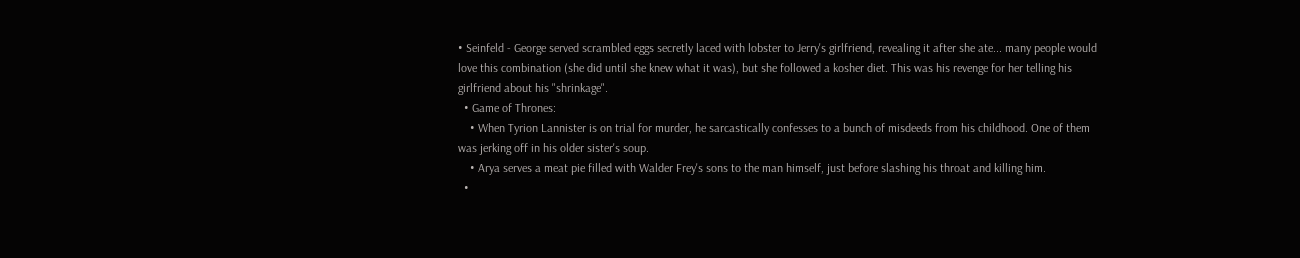• Seinfeld - George served scrambled eggs secretly laced with lobster to Jerry's girlfriend, revealing it after she ate... many people would love this combination (she did until she knew what it was), but she followed a kosher diet. This was his revenge for her telling his girlfriend about his "shrinkage".
  • Game of Thrones:
    • When Tyrion Lannister is on trial for murder, he sarcastically confesses to a bunch of misdeeds from his childhood. One of them was jerking off in his older sister's soup.
    • Arya serves a meat pie filled with Walder Frey's sons to the man himself, just before slashing his throat and killing him.
  •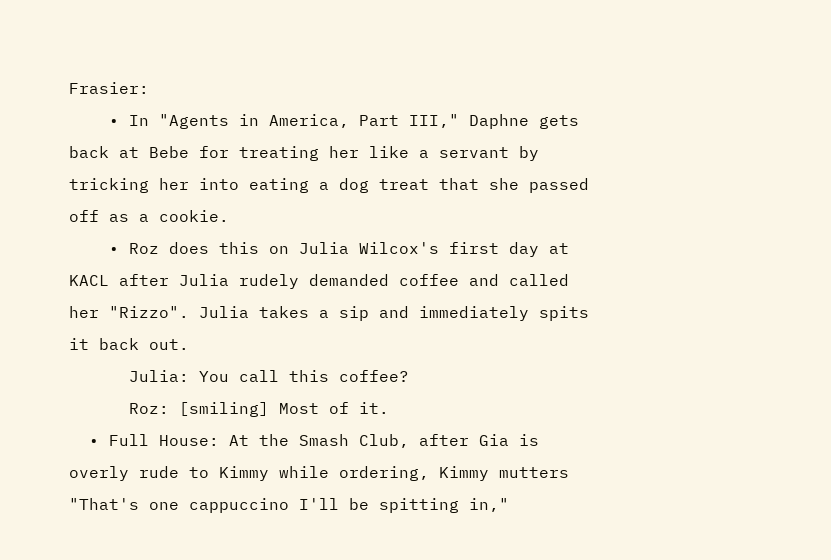Frasier:
    • In "Agents in America, Part III," Daphne gets back at Bebe for treating her like a servant by tricking her into eating a dog treat that she passed off as a cookie.
    • Roz does this on Julia Wilcox's first day at KACL after Julia rudely demanded coffee and called her "Rizzo". Julia takes a sip and immediately spits it back out.
      Julia: You call this coffee?
      Roz: [smiling] Most of it.
  • Full House: At the Smash Club, after Gia is overly rude to Kimmy while ordering, Kimmy mutters "That's one cappuccino I'll be spitting in,"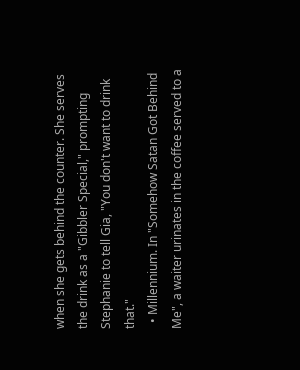when she gets behind the counter. She serves the drink as a "Gibbler Special," prompting Stephanie to tell Gia, "You don't want to drink that."
  • Millennium. In "Somehow Satan Got Behind Me", a waiter urinates in the coffee served to a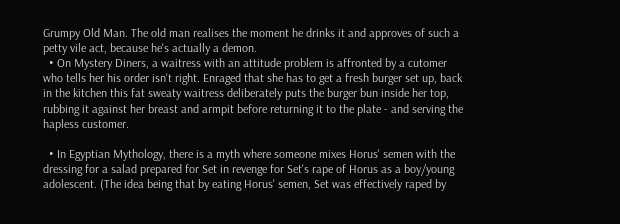Grumpy Old Man. The old man realises the moment he drinks it and approves of such a petty vile act, because he's actually a demon.
  • On Mystery Diners, a waitress with an attitude problem is affronted by a cutomer who tells her his order isn't right. Enraged that she has to get a fresh burger set up, back in the kitchen this fat sweaty waitress deliberately puts the burger bun inside her top, rubbing it against her breast and armpit before returning it to the plate - and serving the hapless customer.

  • In Egyptian Mythology, there is a myth where someone mixes Horus' semen with the dressing for a salad prepared for Set in revenge for Set's rape of Horus as a boy/young adolescent. (The idea being that by eating Horus' semen, Set was effectively raped by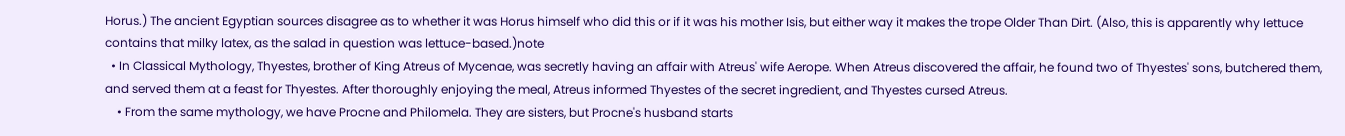Horus.) The ancient Egyptian sources disagree as to whether it was Horus himself who did this or if it was his mother Isis, but either way it makes the trope Older Than Dirt. (Also, this is apparently why lettuce contains that milky latex, as the salad in question was lettuce-based.)note
  • In Classical Mythology, Thyestes, brother of King Atreus of Mycenae, was secretly having an affair with Atreus' wife Aerope. When Atreus discovered the affair, he found two of Thyestes' sons, butchered them, and served them at a feast for Thyestes. After thoroughly enjoying the meal, Atreus informed Thyestes of the secret ingredient, and Thyestes cursed Atreus.
    • From the same mythology, we have Procne and Philomela. They are sisters, but Procne's husband starts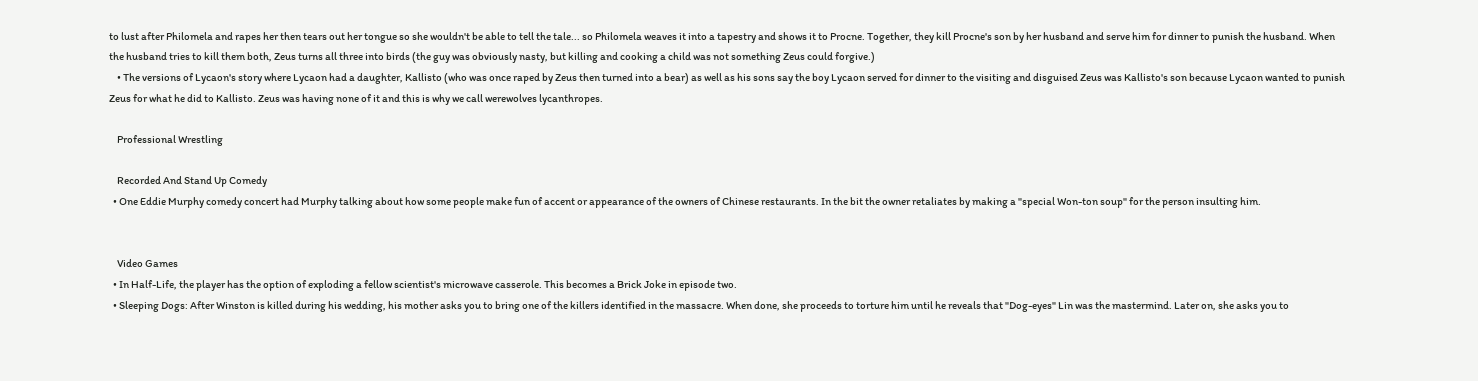to lust after Philomela and rapes her then tears out her tongue so she wouldn't be able to tell the tale... so Philomela weaves it into a tapestry and shows it to Procne. Together, they kill Procne's son by her husband and serve him for dinner to punish the husband. When the husband tries to kill them both, Zeus turns all three into birds (the guy was obviously nasty, but killing and cooking a child was not something Zeus could forgive.)
    • The versions of Lycaon's story where Lycaon had a daughter, Kallisto (who was once raped by Zeus then turned into a bear) as well as his sons say the boy Lycaon served for dinner to the visiting and disguised Zeus was Kallisto's son because Lycaon wanted to punish Zeus for what he did to Kallisto. Zeus was having none of it and this is why we call werewolves lycanthropes.

    Professional Wrestling

    Recorded And Stand Up Comedy
  • One Eddie Murphy comedy concert had Murphy talking about how some people make fun of accent or appearance of the owners of Chinese restaurants. In the bit the owner retaliates by making a "special Won-ton soup" for the person insulting him.


    Video Games
  • In Half-Life, the player has the option of exploding a fellow scientist's microwave casserole. This becomes a Brick Joke in episode two.
  • Sleeping Dogs: After Winston is killed during his wedding, his mother asks you to bring one of the killers identified in the massacre. When done, she proceeds to torture him until he reveals that "Dog-eyes" Lin was the mastermind. Later on, she asks you to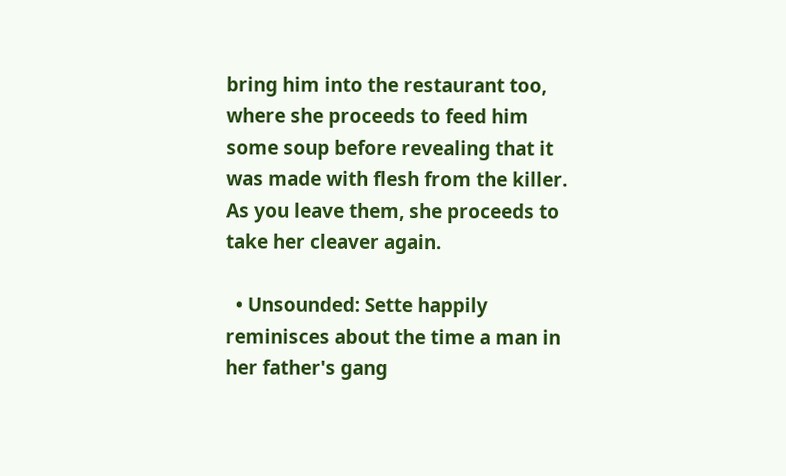bring him into the restaurant too, where she proceeds to feed him some soup before revealing that it was made with flesh from the killer. As you leave them, she proceeds to take her cleaver again.

  • Unsounded: Sette happily reminisces about the time a man in her father's gang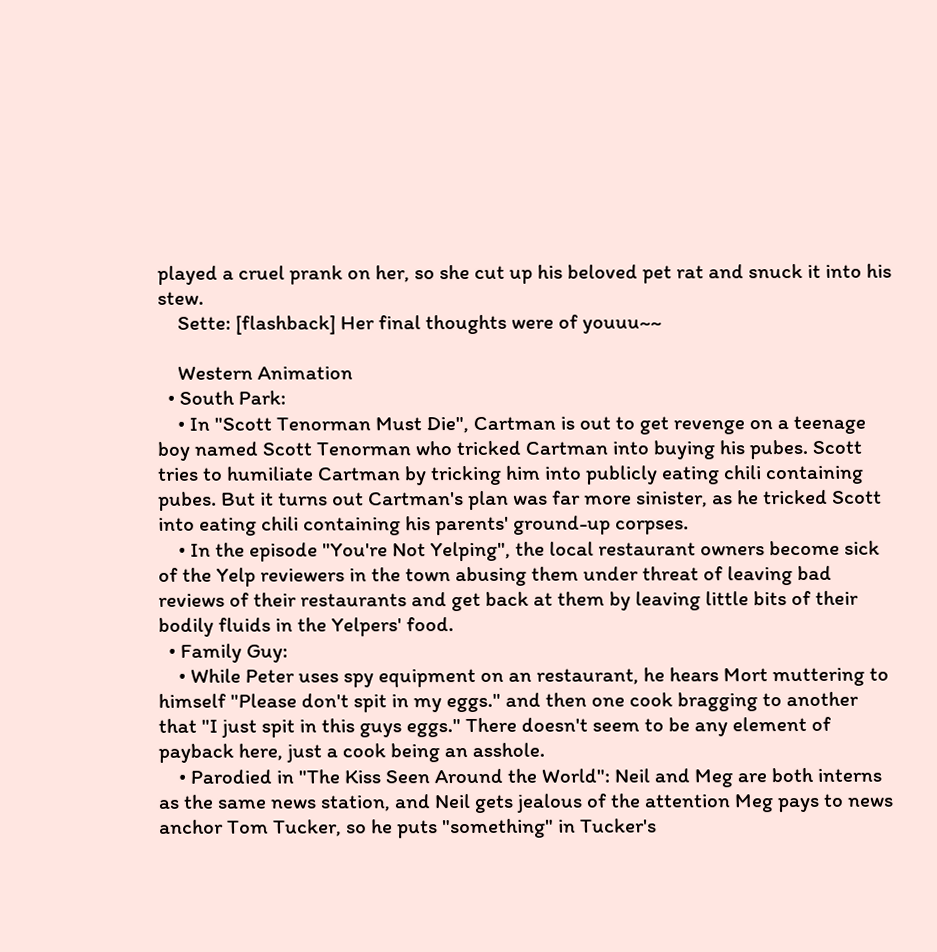played a cruel prank on her, so she cut up his beloved pet rat and snuck it into his stew.
    Sette: [flashback] Her final thoughts were of youuu~~

    Western Animation
  • South Park:
    • In "Scott Tenorman Must Die", Cartman is out to get revenge on a teenage boy named Scott Tenorman who tricked Cartman into buying his pubes. Scott tries to humiliate Cartman by tricking him into publicly eating chili containing pubes. But it turns out Cartman's plan was far more sinister, as he tricked Scott into eating chili containing his parents' ground-up corpses.
    • In the episode "You're Not Yelping", the local restaurant owners become sick of the Yelp reviewers in the town abusing them under threat of leaving bad reviews of their restaurants and get back at them by leaving little bits of their bodily fluids in the Yelpers' food.
  • Family Guy:
    • While Peter uses spy equipment on an restaurant, he hears Mort muttering to himself "Please don't spit in my eggs." and then one cook bragging to another that "I just spit in this guys eggs." There doesn't seem to be any element of payback here, just a cook being an asshole.
    • Parodied in "The Kiss Seen Around the World": Neil and Meg are both interns as the same news station, and Neil gets jealous of the attention Meg pays to news anchor Tom Tucker, so he puts "something" in Tucker's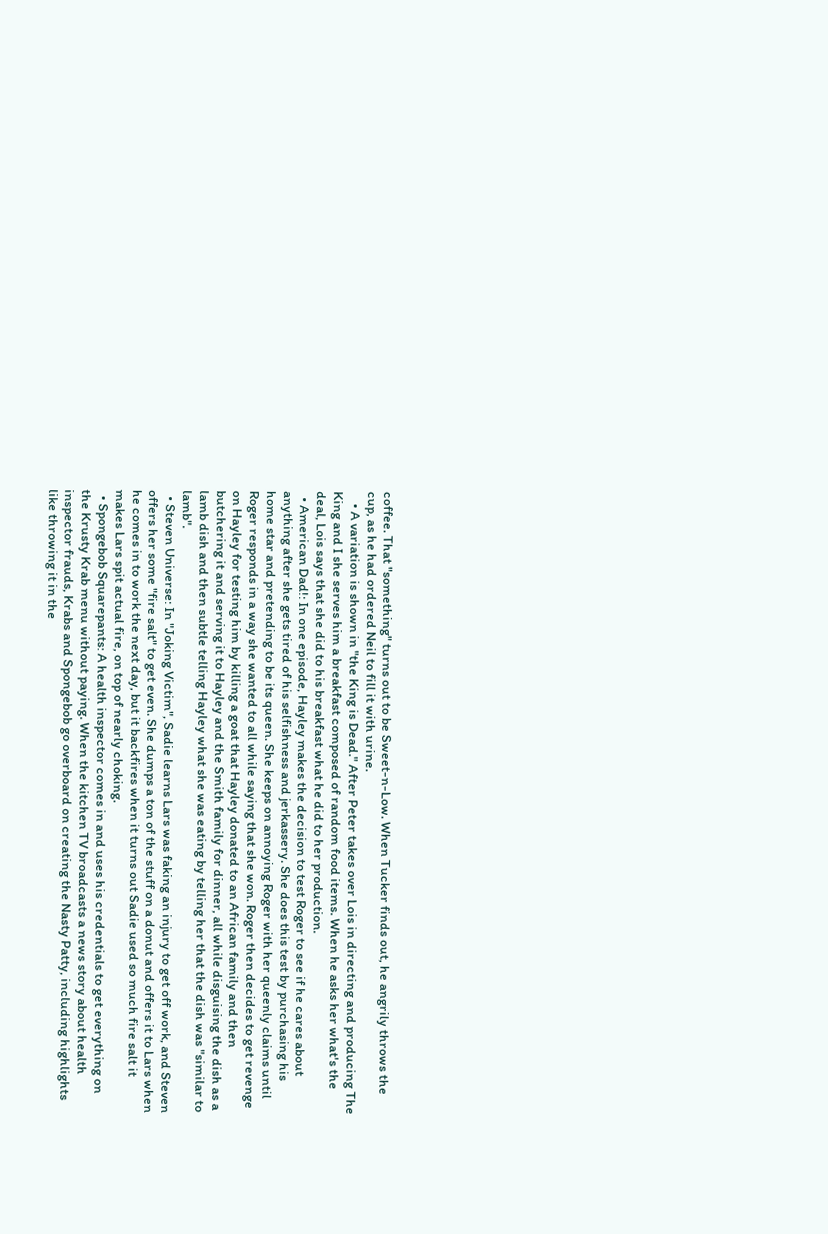coffee. That "something" turns out to be Sweet-n-Low. When Tucker finds out, he angrily throws the cup, as he had ordered Neil to fill it with urine.
    • A variation is shown in "the King is Dead." After Peter takes over Lois in directing and producing The King and I she serves him a breakfast composed of random food items. When he asks her what's the deal, Lois says that she did to his breakfast what he did to her production.
  • American Dad!: In one episode, Hayley makes the decision to test Roger to see if he cares about anything after she gets tired of his selfishness and jerkassery. She does this test by purchasing his home star and pretending to be its queen. She keeps on annoying Roger with her queenly claims until Roger responds in a way she wanted to all while saying that she won. Roger then decides to get revenge on Hayley for testing him by killing a goat that Hayley donated to an African family and then butchering it and serving it to Hayley and the Smith family for dinner, all while disguising the dish as a lamb dish and then subtle telling Hayley what she was eating by telling her that the dish was "similar to lamb".
  • Steven Universe: In "Joking Victim", Sadie learns Lars was faking an injury to get off work, and Steven offers her some "fire salt" to get even. She dumps a ton of the stuff on a donut and offers it to Lars when he comes in to work the next day, but it backfires when it turns out Sadie used so much fire salt it makes Lars spit actual fire, on top of nearly choking.
  • Spongebob Squarepants: A health inspector comes in and uses his credentials to get everything on the Krusty Krab menu without paying. When the kitchen TV broadcasts a news story about health inspector frauds, Krabs and Spongebob go overboard on creating the Nasty Patty, including highlights like throwing it in the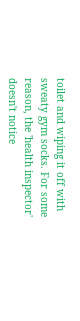toilet and wiping it off with sweaty gym socks. For some reason, the 'health inspector' doesn't notice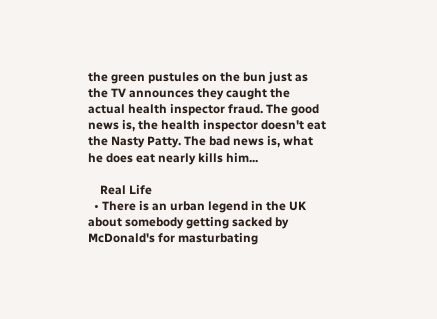the green pustules on the bun just as the TV announces they caught the actual health inspector fraud. The good news is, the health inspector doesn't eat the Nasty Patty. The bad news is, what he does eat nearly kills him...

    Real Life
  • There is an urban legend in the UK about somebody getting sacked by McDonald's for masturbating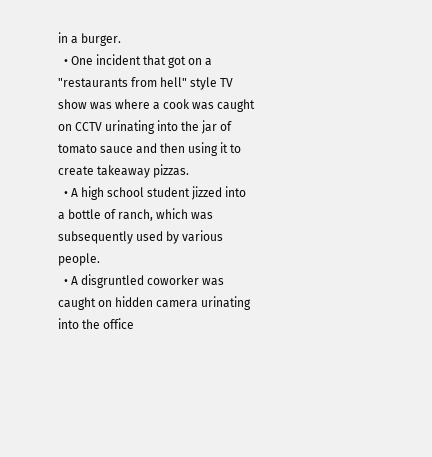in a burger.
  • One incident that got on a "restaurants from hell" style TV show was where a cook was caught on CCTV urinating into the jar of tomato sauce and then using it to create takeaway pizzas.
  • A high school student jizzed into a bottle of ranch, which was subsequently used by various people.
  • A disgruntled coworker was caught on hidden camera urinating into the office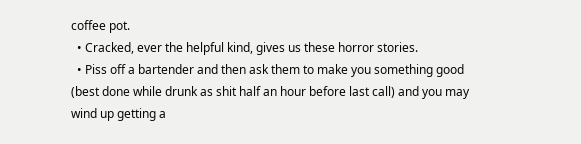coffee pot.
  • Cracked, ever the helpful kind, gives us these horror stories.
  • Piss off a bartender and then ask them to make you something good (best done while drunk as shit half an hour before last call) and you may wind up getting a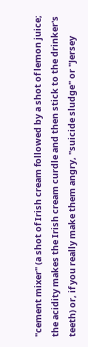"cement mixer" (a shot of Irish cream followed by a shot of lemon juice; the acidity makes the Irish cream curdle and then stick to the drinker's teeth) or, if you really make them angry, "suicide sludge" or "Jersey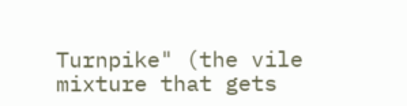Turnpike" (the vile mixture that gets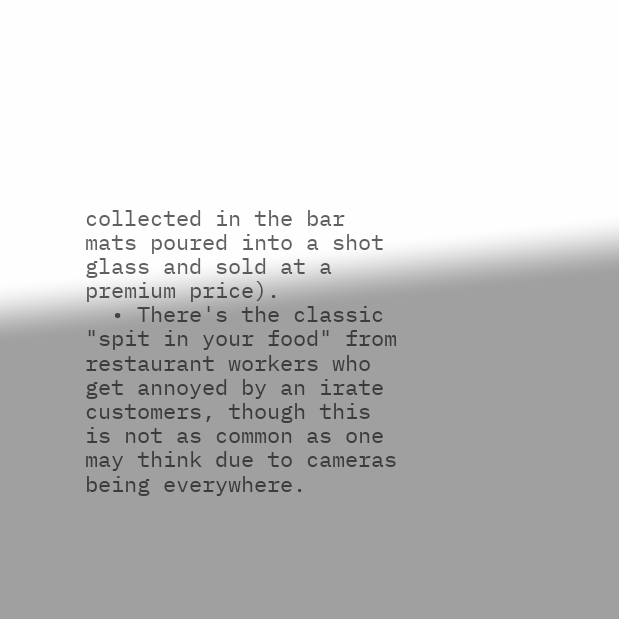collected in the bar mats poured into a shot glass and sold at a premium price).
  • There's the classic "spit in your food" from restaurant workers who get annoyed by an irate customers, though this is not as common as one may think due to cameras being everywhere.